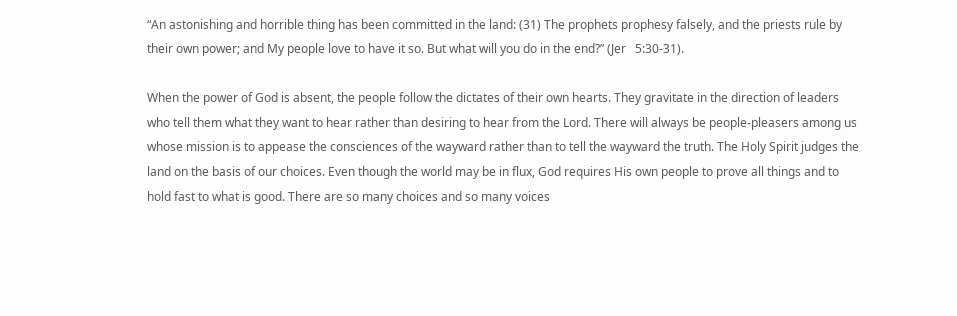“An astonishing and horrible thing has been committed in the land: (31) The prophets prophesy falsely, and the priests rule by their own power; and My people love to have it so. But what will you do in the end?” (Jer   5:30-31).

When the power of God is absent, the people follow the dictates of their own hearts. They gravitate in the direction of leaders who tell them what they want to hear rather than desiring to hear from the Lord. There will always be people-pleasers among us whose mission is to appease the consciences of the wayward rather than to tell the wayward the truth. The Holy Spirit judges the land on the basis of our choices. Even though the world may be in flux, God requires His own people to prove all things and to hold fast to what is good. There are so many choices and so many voices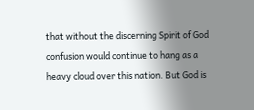that without the discerning Spirit of God confusion would continue to hang as a heavy cloud over this nation. But God is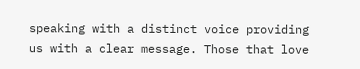speaking with a distinct voice providing us with a clear message. Those that love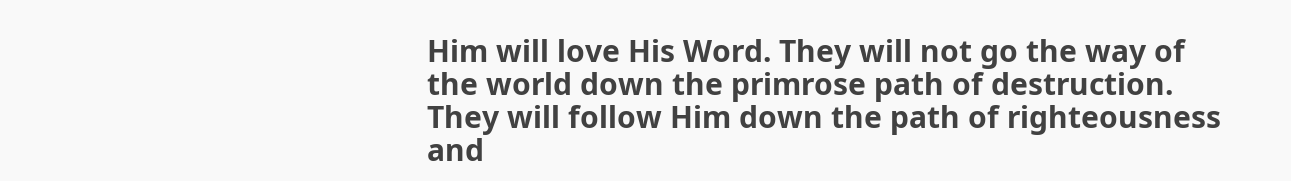Him will love His Word. They will not go the way of the world down the primrose path of destruction. They will follow Him down the path of righteousness and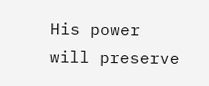His power will preserve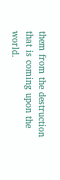them from the destruction that is coming upon the world.